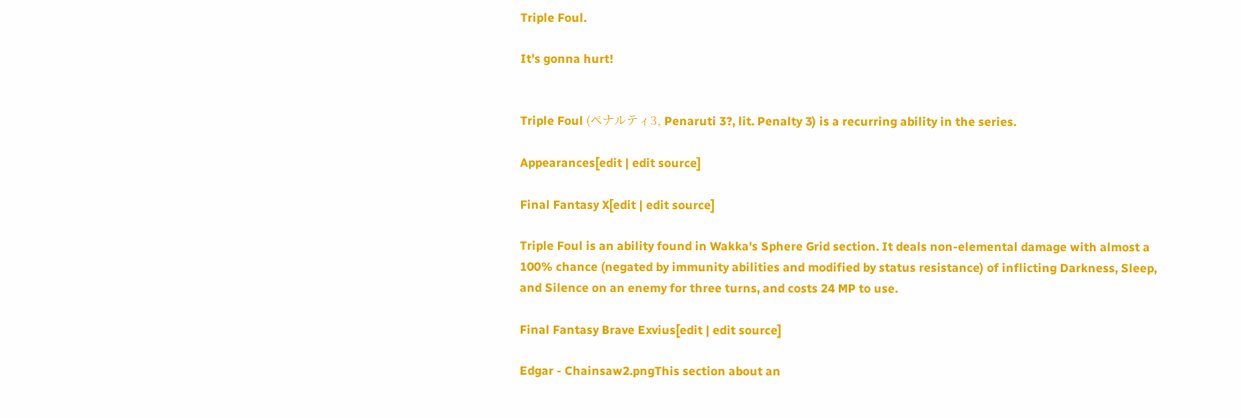Triple Foul.

It's gonna hurt!


Triple Foul (ペナルティ3, Penaruti 3?, lit. Penalty 3) is a recurring ability in the series.

Appearances[edit | edit source]

Final Fantasy X[edit | edit source]

Triple Foul is an ability found in Wakka's Sphere Grid section. It deals non-elemental damage with almost a 100% chance (negated by immunity abilities and modified by status resistance) of inflicting Darkness, Sleep, and Silence on an enemy for three turns, and costs 24 MP to use.

Final Fantasy Brave Exvius[edit | edit source]

Edgar - Chainsaw2.pngThis section about an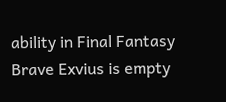ability in Final Fantasy Brave Exvius is empty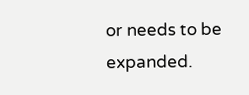or needs to be expanded.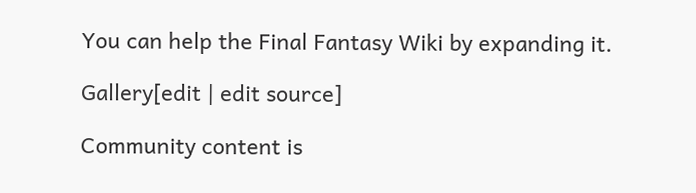You can help the Final Fantasy Wiki by expanding it.

Gallery[edit | edit source]

Community content is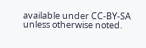available under CC-BY-SA unless otherwise noted.